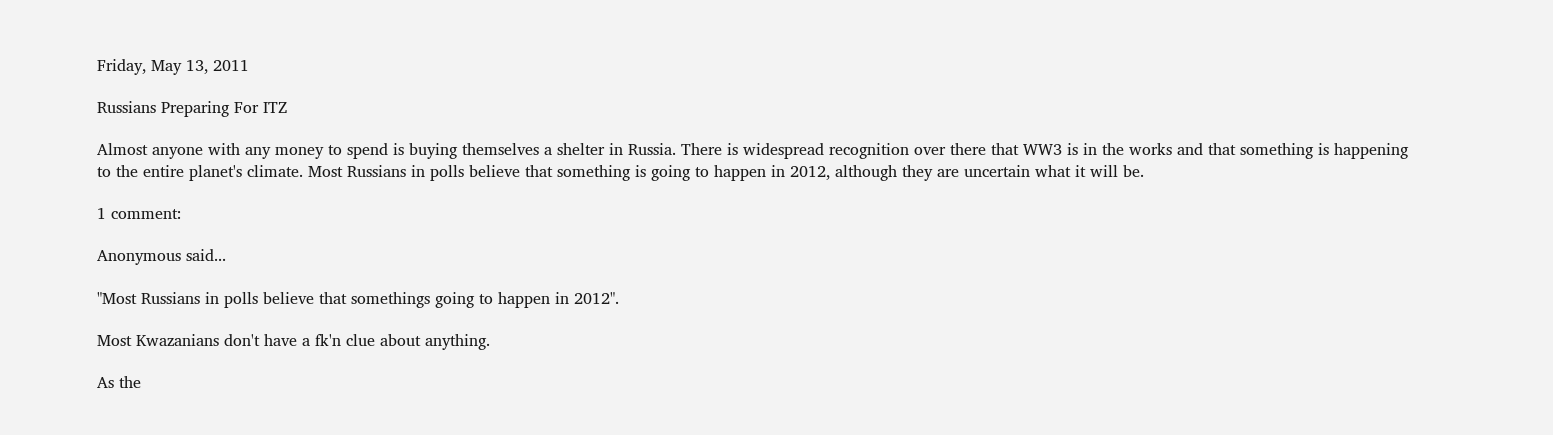Friday, May 13, 2011

Russians Preparing For ITZ

Almost anyone with any money to spend is buying themselves a shelter in Russia. There is widespread recognition over there that WW3 is in the works and that something is happening to the entire planet's climate. Most Russians in polls believe that something is going to happen in 2012, although they are uncertain what it will be.

1 comment:

Anonymous said...

"Most Russians in polls believe that somethings going to happen in 2012".

Most Kwazanians don't have a fk'n clue about anything.

As the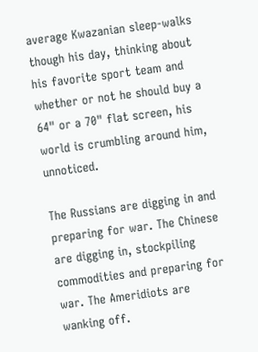average Kwazanian sleep-walks though his day, thinking about his favorite sport team and whether or not he should buy a 64" or a 70" flat screen, his world is crumbling around him, unnoticed.

The Russians are digging in and preparing for war. The Chinese are digging in, stockpiling commodities and preparing for war. The Ameridiots are wanking off.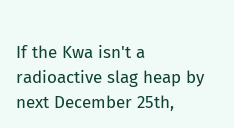If the Kwa isn't a radioactive slag heap by next December 25th,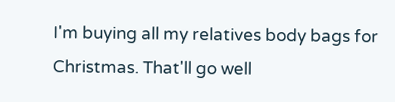I'm buying all my relatives body bags for Christmas. That'll go well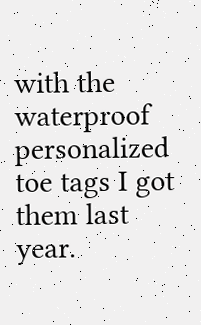with the waterproof personalized toe tags I got them last year.